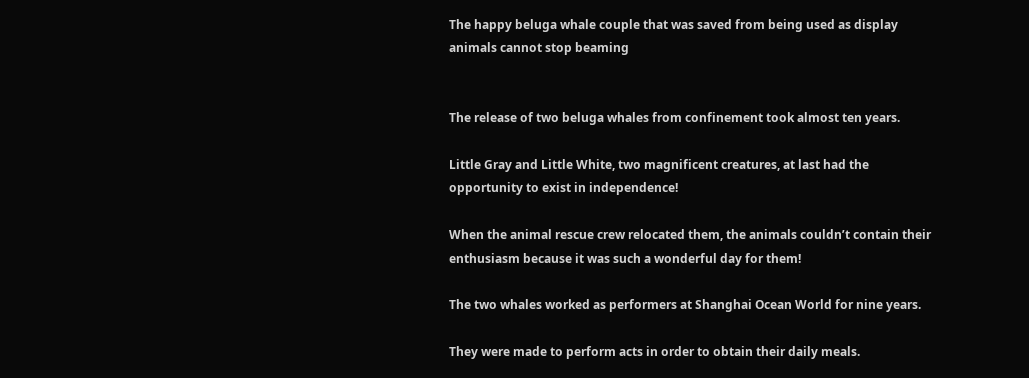The happy beluga whale couple that was saved from being used as display animals cannot stop beaming


The release of two beluga whales from confinement took almost ten years.

Little Gray and Little White, two magnificent creatures, at last had the opportunity to exist in independence!

When the animal rescue crew relocated them, the animals couldn’t contain their enthusiasm because it was such a wonderful day for them!

The two whales worked as performers at Shanghai Ocean World for nine years.

They were made to perform acts in order to obtain their daily meals.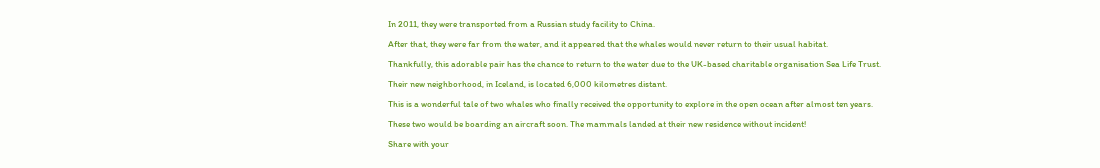In 2011, they were transported from a Russian study facility to China.

After that, they were far from the water, and it appeared that the whales would never return to their usual habitat.

Thankfully, this adorable pair has the chance to return to the water due to the UK-based charitable organisation Sea Life Trust.

Their new neighborhood, in Iceland, is located 6,000 kilometres distant.

This is a wonderful tale of two whales who finally received the opportunity to explore in the open ocean after almost ten years.

These two would be boarding an aircraft soon. The mammals landed at their new residence without incident!

Share with your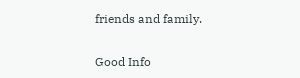friends and family.

Good Info